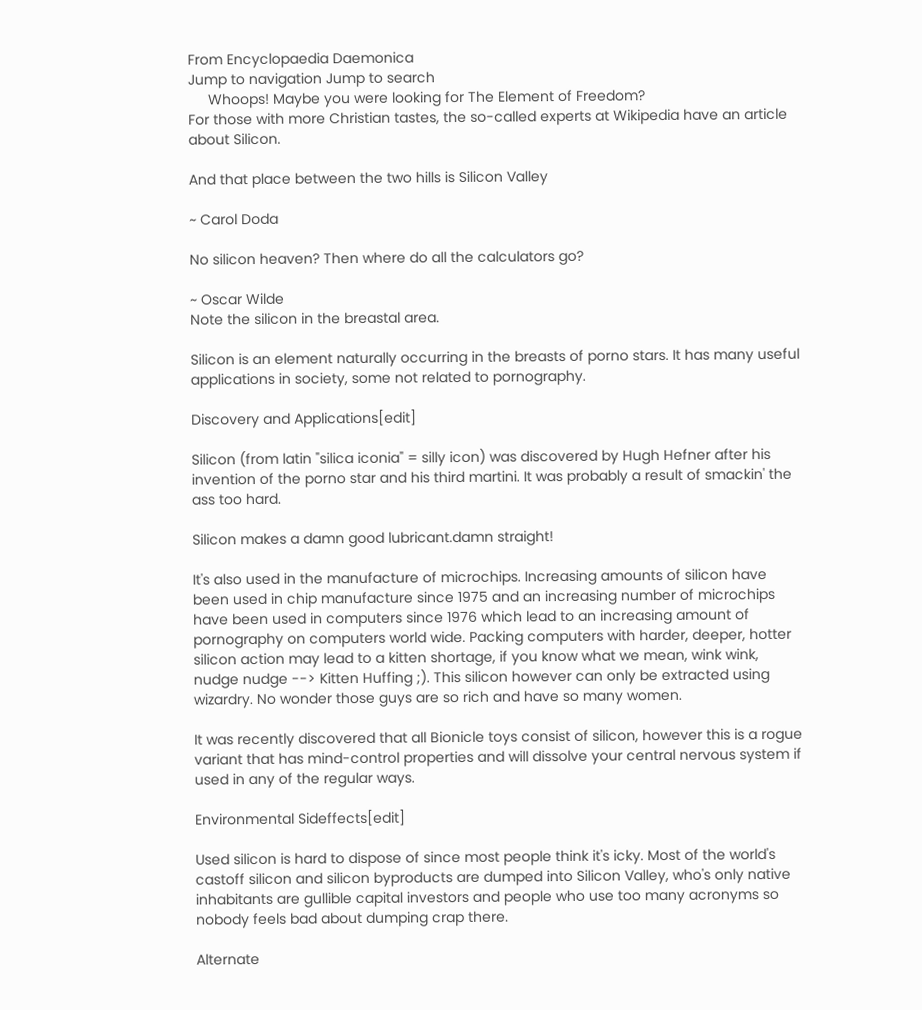From Encyclopaedia Daemonica
Jump to navigation Jump to search
     Whoops! Maybe you were looking for The Element of Freedom?
For those with more Christian tastes, the so-called experts at Wikipedia have an article about Silicon.

And that place between the two hills is Silicon Valley

~ Carol Doda

No silicon heaven? Then where do all the calculators go?

~ Oscar Wilde
Note the silicon in the breastal area.

Silicon is an element naturally occurring in the breasts of porno stars. It has many useful applications in society, some not related to pornography.

Discovery and Applications[edit]

Silicon (from latin "silica iconia" = silly icon) was discovered by Hugh Hefner after his invention of the porno star and his third martini. It was probably a result of smackin' the ass too hard.

Silicon makes a damn good lubricant.damn straight!

It's also used in the manufacture of microchips. Increasing amounts of silicon have been used in chip manufacture since 1975 and an increasing number of microchips have been used in computers since 1976 which lead to an increasing amount of pornography on computers world wide. Packing computers with harder, deeper, hotter silicon action may lead to a kitten shortage, if you know what we mean, wink wink, nudge nudge --> Kitten Huffing ;). This silicon however can only be extracted using wizardry. No wonder those guys are so rich and have so many women.

It was recently discovered that all Bionicle toys consist of silicon, however this is a rogue variant that has mind-control properties and will dissolve your central nervous system if used in any of the regular ways.

Environmental Sideffects[edit]

Used silicon is hard to dispose of since most people think it's icky. Most of the world's castoff silicon and silicon byproducts are dumped into Silicon Valley, who's only native inhabitants are gullible capital investors and people who use too many acronyms so nobody feels bad about dumping crap there.

Alternate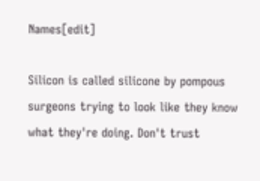Names[edit]

Silicon is called silicone by pompous surgeons trying to look like they know what they're doing. Don't trust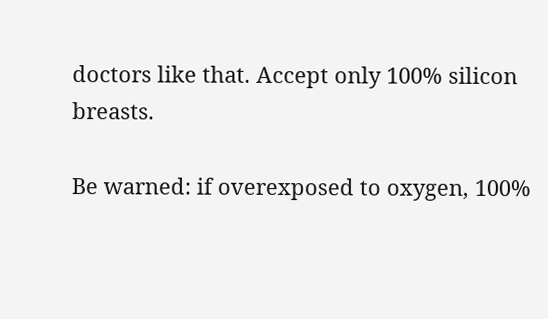doctors like that. Accept only 100% silicon breasts.

Be warned: if overexposed to oxygen, 100%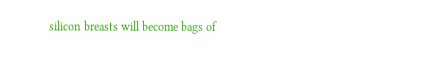silicon breasts will become bags of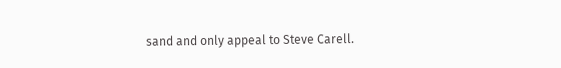sand and only appeal to Steve Carell.